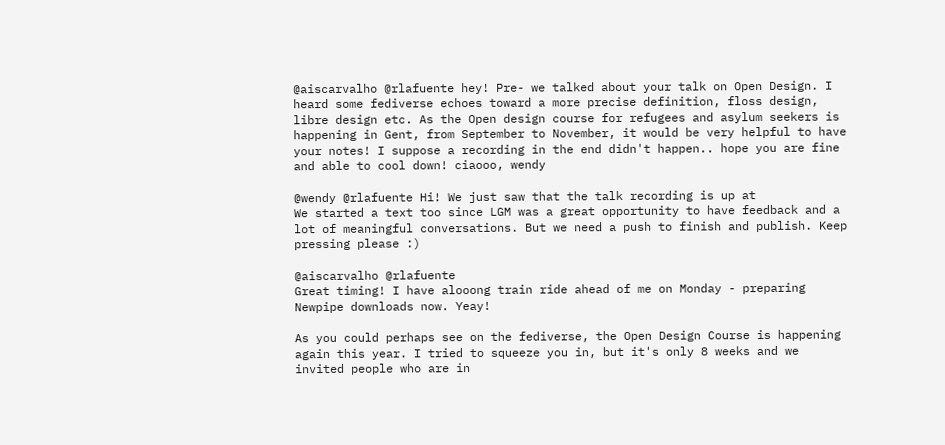@aiscarvalho @rlafuente hey! Pre- we talked about your talk on Open Design. I heard some fediverse echoes toward a more precise definition, floss design, libre design etc. As the Open design course for refugees and asylum seekers is happening in Gent, from September to November, it would be very helpful to have your notes! I suppose a recording in the end didn't happen.. hope you are fine and able to cool down! ciaooo, wendy

@wendy @rlafuente Hi! We just saw that the talk recording is up at
We started a text too since LGM was a great opportunity to have feedback and a lot of meaningful conversations. But we need a push to finish and publish. Keep pressing please :)

@aiscarvalho @rlafuente
Great timing! I have alooong train ride ahead of me on Monday - preparing Newpipe downloads now. Yeay!

As you could perhaps see on the fediverse, the Open Design Course is happening again this year. I tried to squeeze you in, but it's only 8 weeks and we invited people who are in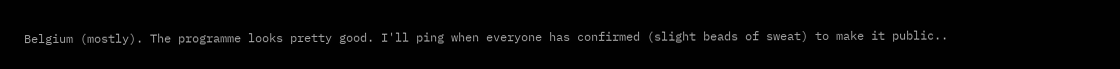Belgium (mostly). The programme looks pretty good. I'll ping when everyone has confirmed (slight beads of sweat) to make it public..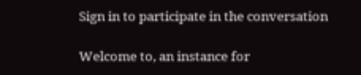Sign in to participate in the conversation

Welcome to, an instance for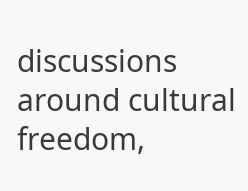discussions around cultural freedom,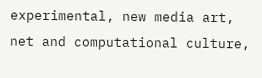experimental, new media art, net and computational culture,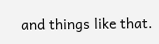and things like that.